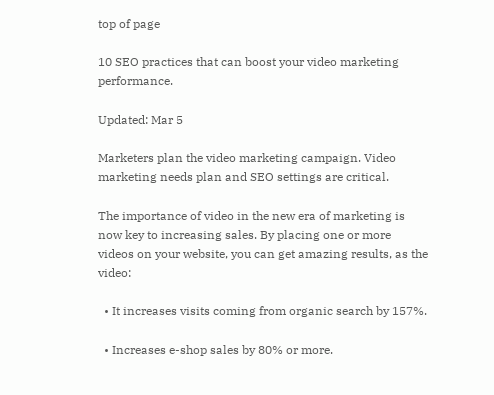top of page

10 SEO practices that can boost your video marketing performance.

Updated: Mar 5

Marketers plan the video marketing campaign. Video marketing needs plan and SEO settings are critical.

The importance of video in the new era of marketing is now key to increasing sales. By placing one or more videos on your website, you can get amazing results, as the video:

  • It increases visits coming from organic search by 157%.

  • Increases e-shop sales by 80% or more.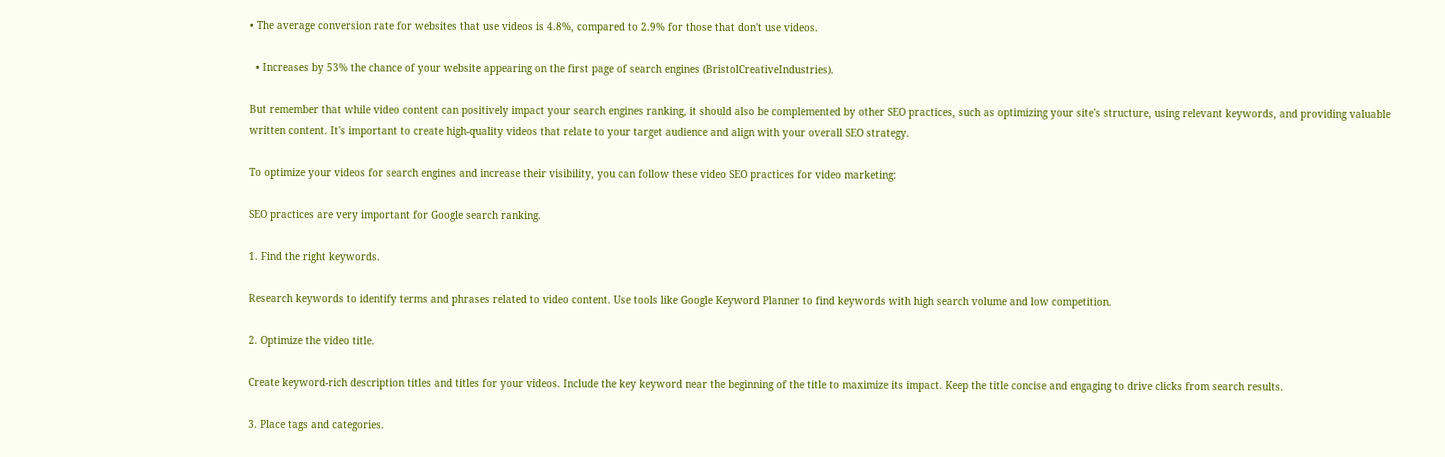• The average conversion rate for websites that use videos is 4.8%, compared to 2.9% for those that don't use videos.

  • Increases by 53% the chance of your website appearing on the first page of search engines (BristolCreativeIndustries).

But remember that while video content can positively impact your search engines ranking, it should also be complemented by other SEO practices, such as optimizing your site's structure, using relevant keywords, and providing valuable written content. It's important to create high-quality videos that relate to your target audience and align with your overall SEO strategy.

To optimize your videos for search engines and increase their visibility, you can follow these video SEO practices for video marketing:

SEO practices are very important for Google search ranking.

1. Find the right keywords.

Research keywords to identify terms and phrases related to video content. Use tools like Google Keyword Planner to find keywords with high search volume and low competition.

2. Optimize the video title.

Create keyword-rich description titles and titles for your videos. Include the key keyword near the beginning of the title to maximize its impact. Keep the title concise and engaging to drive clicks from search results.

3. Place tags and categories.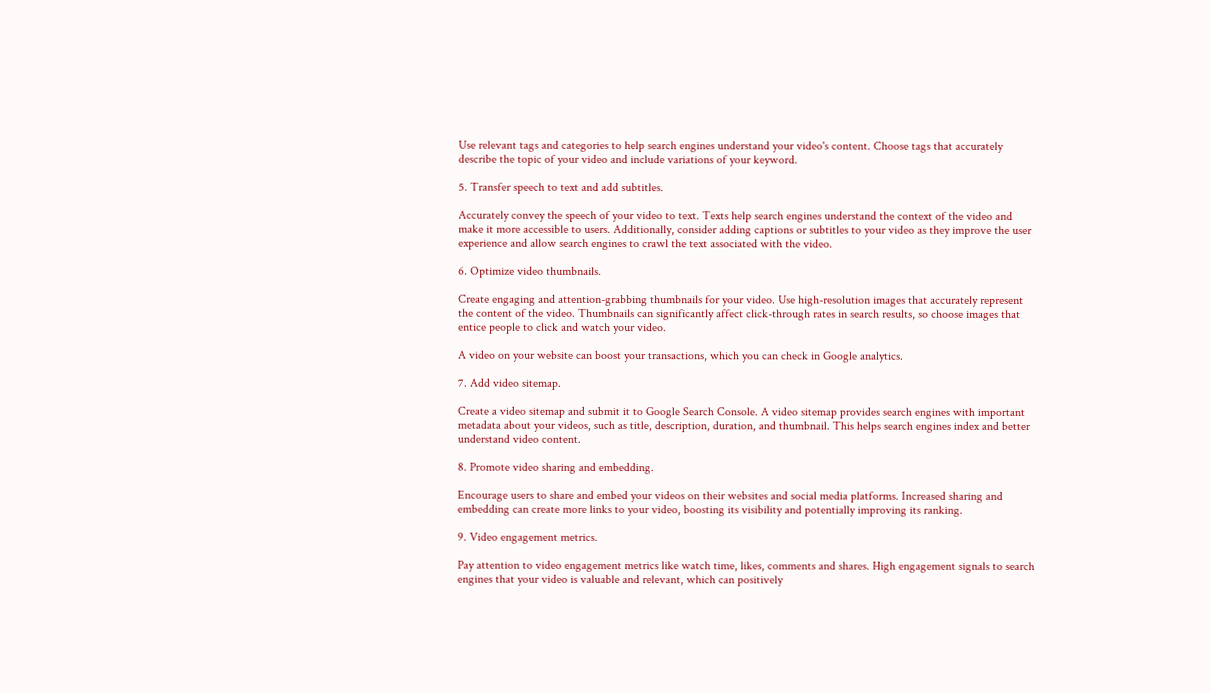Use relevant tags and categories to help search engines understand your video's content. Choose tags that accurately describe the topic of your video and include variations of your keyword.

5. Transfer speech to text and add subtitles.

Accurately convey the speech of your video to text. Texts help search engines understand the context of the video and make it more accessible to users. Additionally, consider adding captions or subtitles to your video as they improve the user experience and allow search engines to crawl the text associated with the video.

6. Optimize video thumbnails.

Create engaging and attention-grabbing thumbnails for your video. Use high-resolution images that accurately represent the content of the video. Thumbnails can significantly affect click-through rates in search results, so choose images that entice people to click and watch your video.

A video on your website can boost your transactions, which you can check in Google analytics.

7. Add video sitemap.

Create a video sitemap and submit it to Google Search Console. A video sitemap provides search engines with important metadata about your videos, such as title, description, duration, and thumbnail. This helps search engines index and better understand video content.

8. Promote video sharing and embedding.

Encourage users to share and embed your videos on their websites and social media platforms. Increased sharing and embedding can create more links to your video, boosting its visibility and potentially improving its ranking.

9. Video engagement metrics.

Pay attention to video engagement metrics like watch time, likes, comments and shares. High engagement signals to search engines that your video is valuable and relevant, which can positively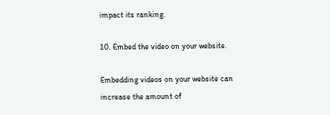impact its ranking.

10. Embed the video on your website.

Embedding videos on your website can increase the amount of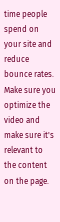time people spend on your site and reduce bounce rates. Make sure you optimize the video and make sure it's relevant to the content on the page.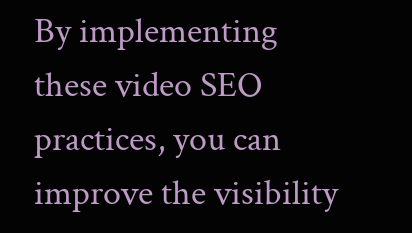By implementing these video SEO practices, you can improve the visibility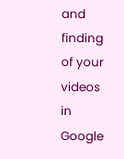and finding of your videos in Google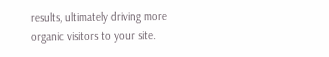results, ultimately driving more organic visitors to your site.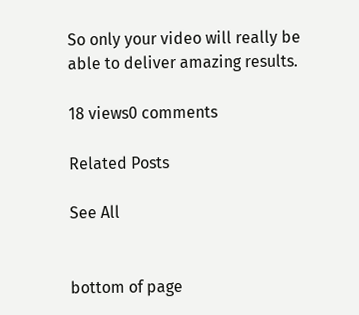So only your video will really be able to deliver amazing results.

18 views0 comments

Related Posts

See All


bottom of page